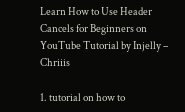Learn How to Use Header Cancels for Beginners on YouTube Tutorial by Injelly – Chriiis

1. tutorial on how to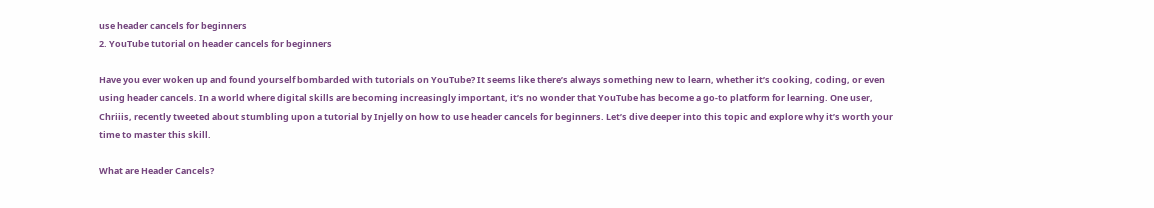use header cancels for beginners
2. YouTube tutorial on header cancels for beginners

Have you ever woken up and found yourself bombarded with tutorials on YouTube? It seems like there’s always something new to learn, whether it’s cooking, coding, or even using header cancels. In a world where digital skills are becoming increasingly important, it’s no wonder that YouTube has become a go-to platform for learning. One user, Chriiis, recently tweeted about stumbling upon a tutorial by Injelly on how to use header cancels for beginners. Let’s dive deeper into this topic and explore why it’s worth your time to master this skill.

What are Header Cancels?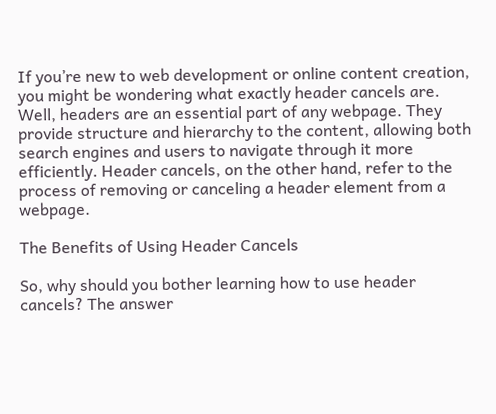If you’re new to web development or online content creation, you might be wondering what exactly header cancels are. Well, headers are an essential part of any webpage. They provide structure and hierarchy to the content, allowing both search engines and users to navigate through it more efficiently. Header cancels, on the other hand, refer to the process of removing or canceling a header element from a webpage.

The Benefits of Using Header Cancels

So, why should you bother learning how to use header cancels? The answer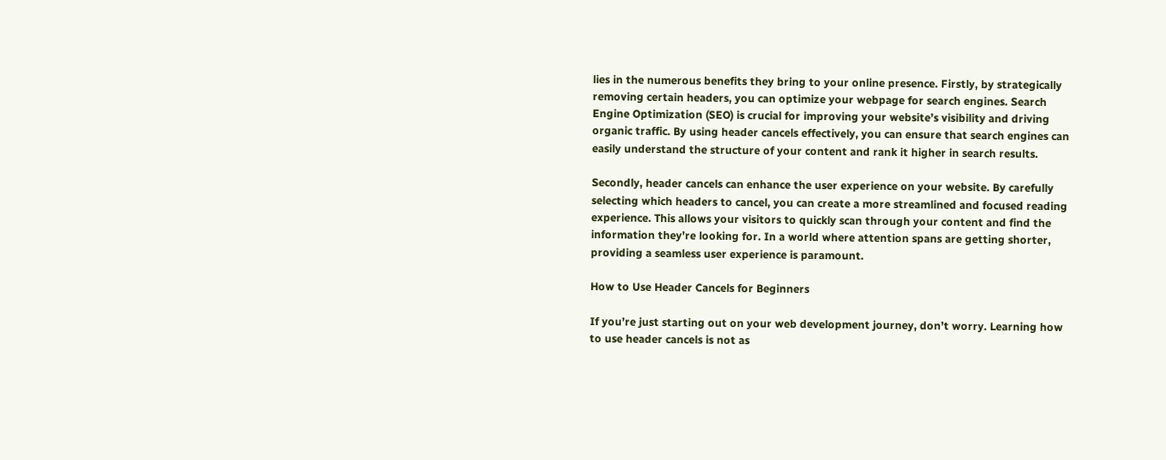lies in the numerous benefits they bring to your online presence. Firstly, by strategically removing certain headers, you can optimize your webpage for search engines. Search Engine Optimization (SEO) is crucial for improving your website’s visibility and driving organic traffic. By using header cancels effectively, you can ensure that search engines can easily understand the structure of your content and rank it higher in search results.

Secondly, header cancels can enhance the user experience on your website. By carefully selecting which headers to cancel, you can create a more streamlined and focused reading experience. This allows your visitors to quickly scan through your content and find the information they’re looking for. In a world where attention spans are getting shorter, providing a seamless user experience is paramount.

How to Use Header Cancels for Beginners

If you’re just starting out on your web development journey, don’t worry. Learning how to use header cancels is not as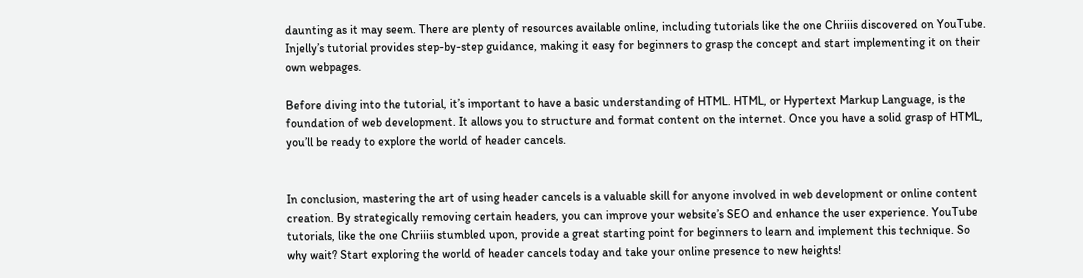daunting as it may seem. There are plenty of resources available online, including tutorials like the one Chriiis discovered on YouTube. Injelly’s tutorial provides step-by-step guidance, making it easy for beginners to grasp the concept and start implementing it on their own webpages.

Before diving into the tutorial, it’s important to have a basic understanding of HTML. HTML, or Hypertext Markup Language, is the foundation of web development. It allows you to structure and format content on the internet. Once you have a solid grasp of HTML, you’ll be ready to explore the world of header cancels.


In conclusion, mastering the art of using header cancels is a valuable skill for anyone involved in web development or online content creation. By strategically removing certain headers, you can improve your website’s SEO and enhance the user experience. YouTube tutorials, like the one Chriiis stumbled upon, provide a great starting point for beginners to learn and implement this technique. So why wait? Start exploring the world of header cancels today and take your online presence to new heights!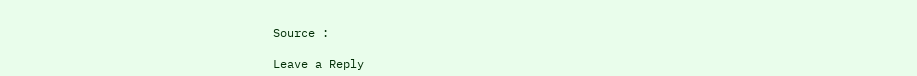Source :

Leave a Reply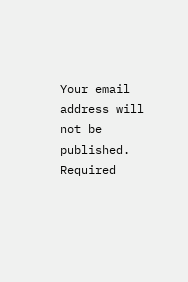Your email address will not be published. Required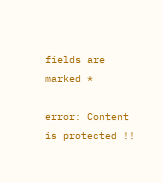fields are marked *

error: Content is protected !!